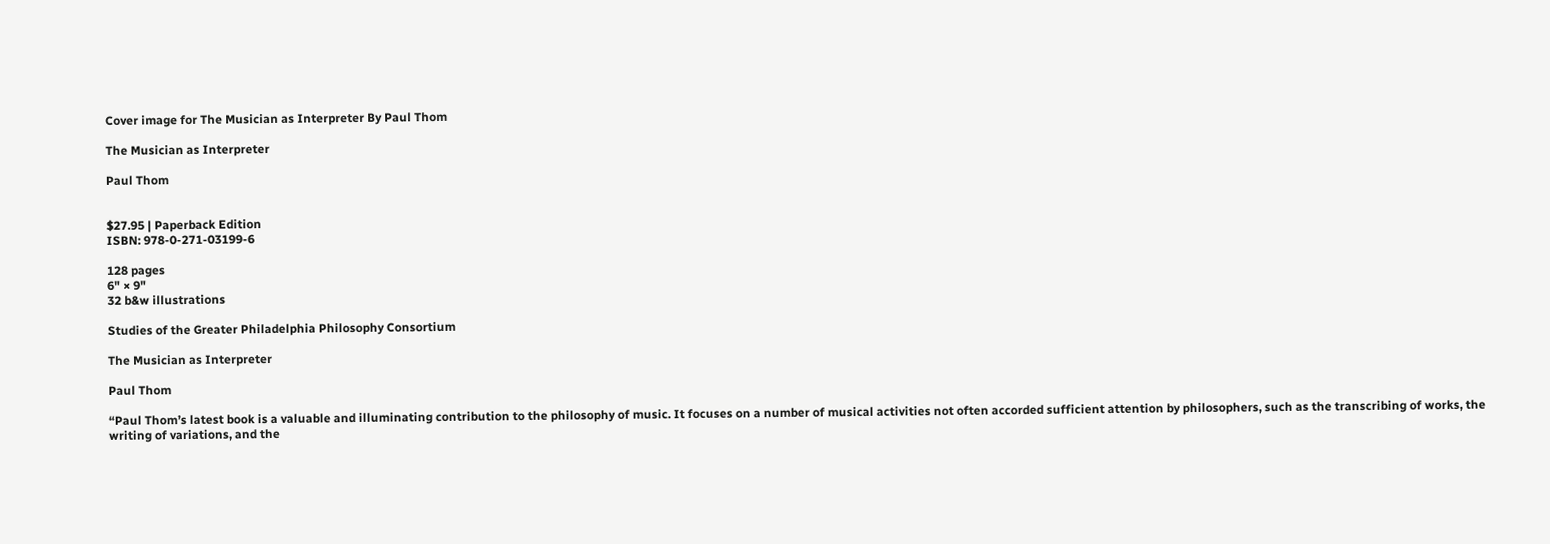Cover image for The Musician as Interpreter By Paul Thom

The Musician as Interpreter

Paul Thom


$27.95 | Paperback Edition
ISBN: 978-0-271-03199-6

128 pages
6" × 9"
32 b&w illustrations

Studies of the Greater Philadelphia Philosophy Consortium

The Musician as Interpreter

Paul Thom

“Paul Thom’s latest book is a valuable and illuminating contribution to the philosophy of music. It focuses on a number of musical activities not often accorded sufficient attention by philosophers, such as the transcribing of works, the writing of variations, and the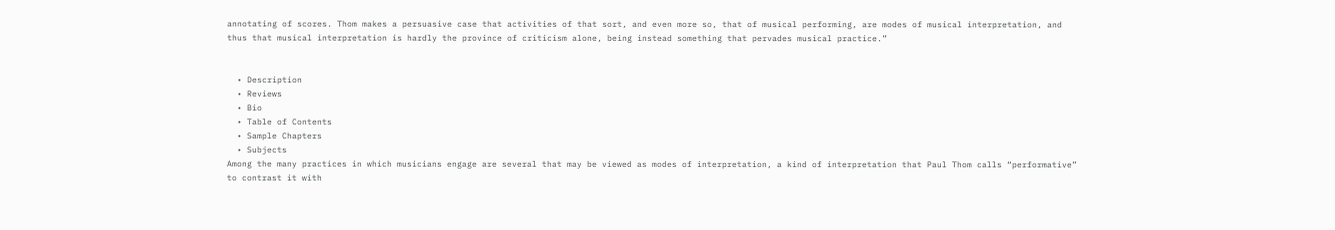annotating of scores. Thom makes a persuasive case that activities of that sort, and even more so, that of musical performing, are modes of musical interpretation, and thus that musical interpretation is hardly the province of criticism alone, being instead something that pervades musical practice.”


  • Description
  • Reviews
  • Bio
  • Table of Contents
  • Sample Chapters
  • Subjects
Among the many practices in which musicians engage are several that may be viewed as modes of interpretation, a kind of interpretation that Paul Thom calls “performative” to contrast it with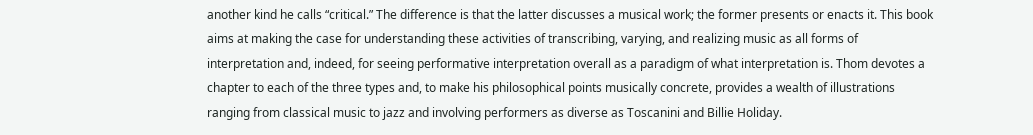another kind he calls “critical.” The difference is that the latter discusses a musical work; the former presents or enacts it. This book aims at making the case for understanding these activities of transcribing, varying, and realizing music as all forms of interpretation and, indeed, for seeing performative interpretation overall as a paradigm of what interpretation is. Thom devotes a chapter to each of the three types and, to make his philosophical points musically concrete, provides a wealth of illustrations ranging from classical music to jazz and involving performers as diverse as Toscanini and Billie Holiday.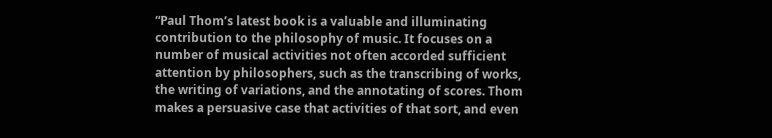“Paul Thom’s latest book is a valuable and illuminating contribution to the philosophy of music. It focuses on a number of musical activities not often accorded sufficient attention by philosophers, such as the transcribing of works, the writing of variations, and the annotating of scores. Thom makes a persuasive case that activities of that sort, and even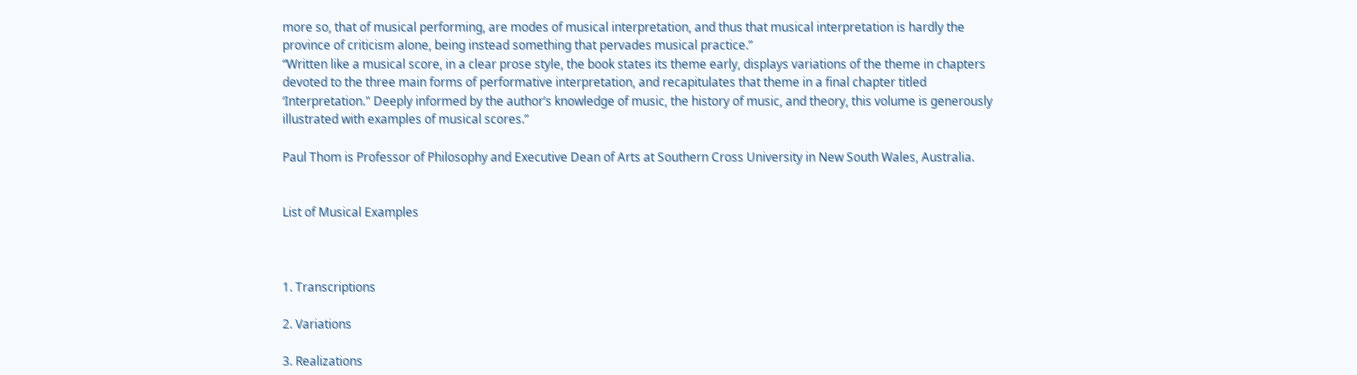more so, that of musical performing, are modes of musical interpretation, and thus that musical interpretation is hardly the province of criticism alone, being instead something that pervades musical practice.”
“Written like a musical score, in a clear prose style, the book states its theme early, displays variations of the theme in chapters devoted to the three main forms of performative interpretation, and recapitulates that theme in a final chapter titled ‘Interpretation." Deeply informed by the author’s knowledge of music, the history of music, and theory, this volume is generously illustrated with examples of musical scores.”

Paul Thom is Professor of Philosophy and Executive Dean of Arts at Southern Cross University in New South Wales, Australia.


List of Musical Examples



1. Transcriptions

2. Variations

3. Realizations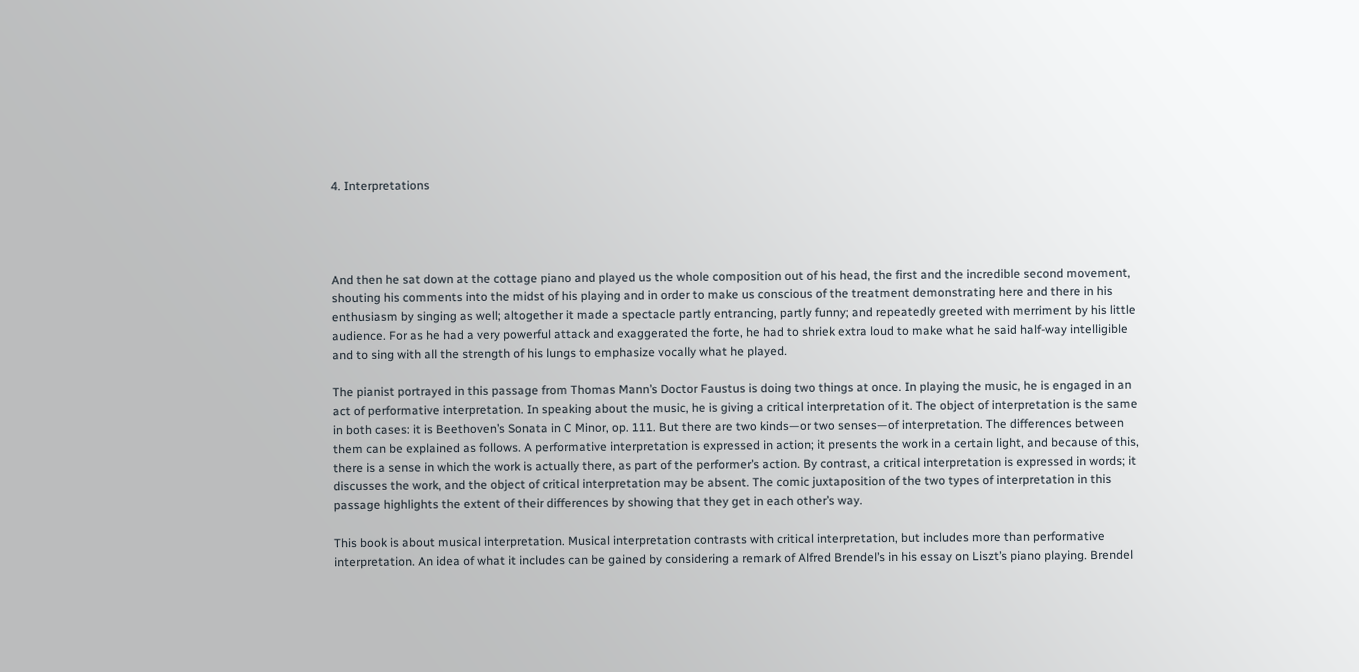4. Interpretations




And then he sat down at the cottage piano and played us the whole composition out of his head, the first and the incredible second movement, shouting his comments into the midst of his playing and in order to make us conscious of the treatment demonstrating here and there in his enthusiasm by singing as well; altogether it made a spectacle partly entrancing, partly funny; and repeatedly greeted with merriment by his little audience. For as he had a very powerful attack and exaggerated the forte, he had to shriek extra loud to make what he said half-way intelligible and to sing with all the strength of his lungs to emphasize vocally what he played.

The pianist portrayed in this passage from Thomas Mann’s Doctor Faustus is doing two things at once. In playing the music, he is engaged in an act of performative interpretation. In speaking about the music, he is giving a critical interpretation of it. The object of interpretation is the same in both cases: it is Beethoven’s Sonata in C Minor, op. 111. But there are two kinds—or two senses—of interpretation. The differences between them can be explained as follows. A performative interpretation is expressed in action; it presents the work in a certain light, and because of this, there is a sense in which the work is actually there, as part of the performer’s action. By contrast, a critical interpretation is expressed in words; it discusses the work, and the object of critical interpretation may be absent. The comic juxtaposition of the two types of interpretation in this passage highlights the extent of their differences by showing that they get in each other’s way.

This book is about musical interpretation. Musical interpretation contrasts with critical interpretation, but includes more than performative interpretation. An idea of what it includes can be gained by considering a remark of Alfred Brendel’s in his essay on Liszt’s piano playing. Brendel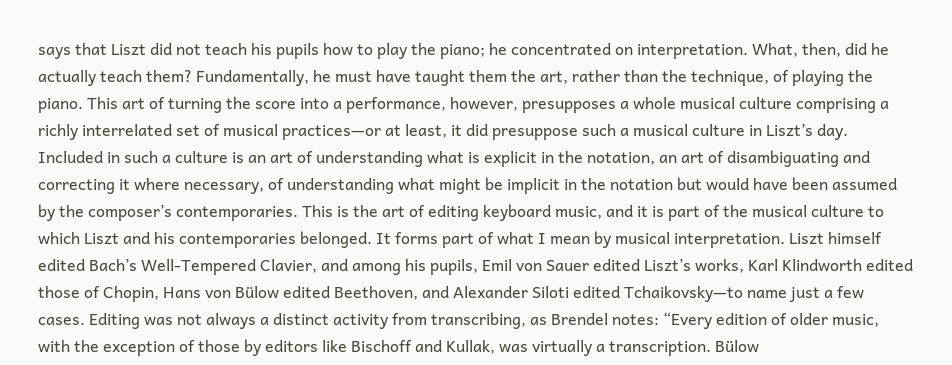says that Liszt did not teach his pupils how to play the piano; he concentrated on interpretation. What, then, did he actually teach them? Fundamentally, he must have taught them the art, rather than the technique, of playing the piano. This art of turning the score into a performance, however, presupposes a whole musical culture comprising a richly interrelated set of musical practices—or at least, it did presuppose such a musical culture in Liszt’s day. Included in such a culture is an art of understanding what is explicit in the notation, an art of disambiguating and correcting it where necessary, of understanding what might be implicit in the notation but would have been assumed by the composer’s contemporaries. This is the art of editing keyboard music, and it is part of the musical culture to which Liszt and his contemporaries belonged. It forms part of what I mean by musical interpretation. Liszt himself edited Bach’s Well-Tempered Clavier, and among his pupils, Emil von Sauer edited Liszt’s works, Karl Klindworth edited those of Chopin, Hans von Bülow edited Beethoven, and Alexander Siloti edited Tchaikovsky—to name just a few cases. Editing was not always a distinct activity from transcribing, as Brendel notes: “Every edition of older music, with the exception of those by editors like Bischoff and Kullak, was virtually a transcription. Bülow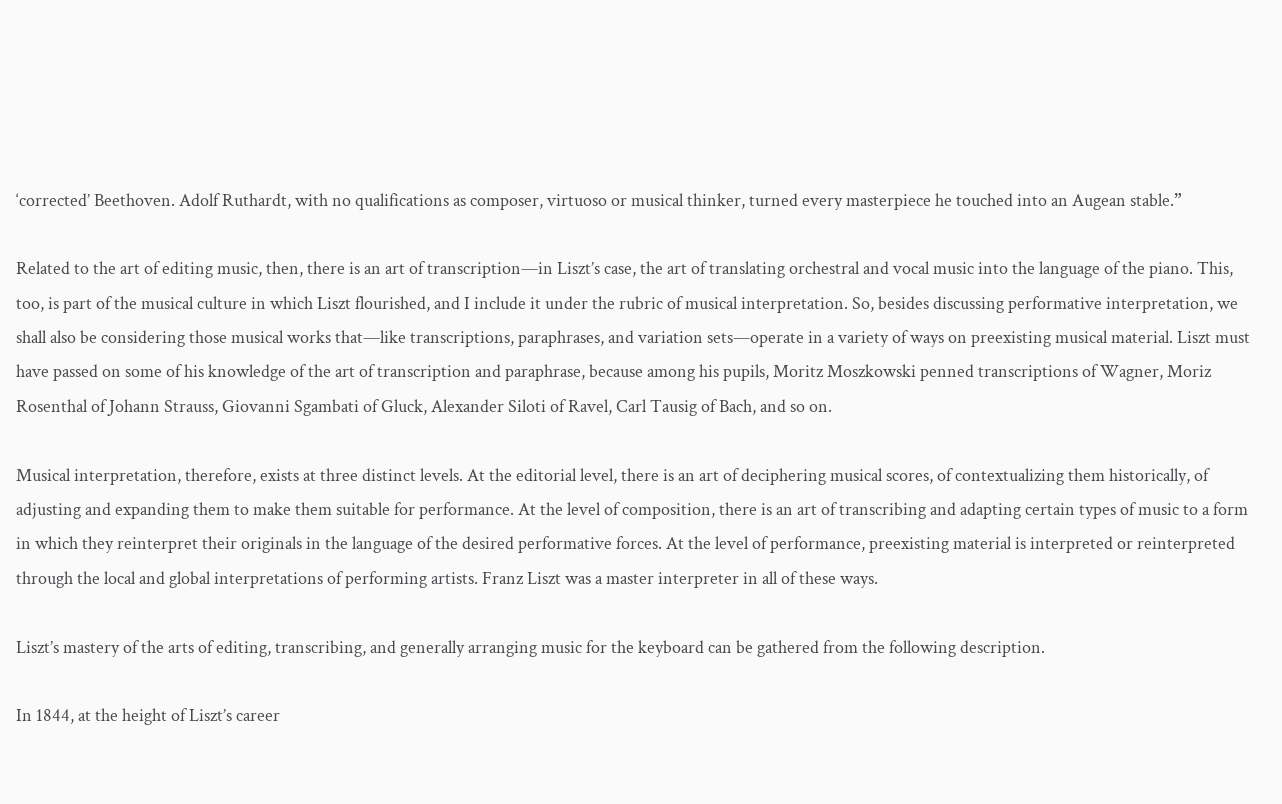‘corrected’ Beethoven. Adolf Ruthardt, with no qualifications as composer, virtuoso or musical thinker, turned every masterpiece he touched into an Augean stable.”

Related to the art of editing music, then, there is an art of transcription—in Liszt’s case, the art of translating orchestral and vocal music into the language of the piano. This, too, is part of the musical culture in which Liszt flourished, and I include it under the rubric of musical interpretation. So, besides discussing performative interpretation, we shall also be considering those musical works that—like transcriptions, paraphrases, and variation sets—operate in a variety of ways on preexisting musical material. Liszt must have passed on some of his knowledge of the art of transcription and paraphrase, because among his pupils, Moritz Moszkowski penned transcriptions of Wagner, Moriz Rosenthal of Johann Strauss, Giovanni Sgambati of Gluck, Alexander Siloti of Ravel, Carl Tausig of Bach, and so on.

Musical interpretation, therefore, exists at three distinct levels. At the editorial level, there is an art of deciphering musical scores, of contextualizing them historically, of adjusting and expanding them to make them suitable for performance. At the level of composition, there is an art of transcribing and adapting certain types of music to a form in which they reinterpret their originals in the language of the desired performative forces. At the level of performance, preexisting material is interpreted or reinterpreted through the local and global interpretations of performing artists. Franz Liszt was a master interpreter in all of these ways.

Liszt’s mastery of the arts of editing, transcribing, and generally arranging music for the keyboard can be gathered from the following description.

In 1844, at the height of Liszt’s career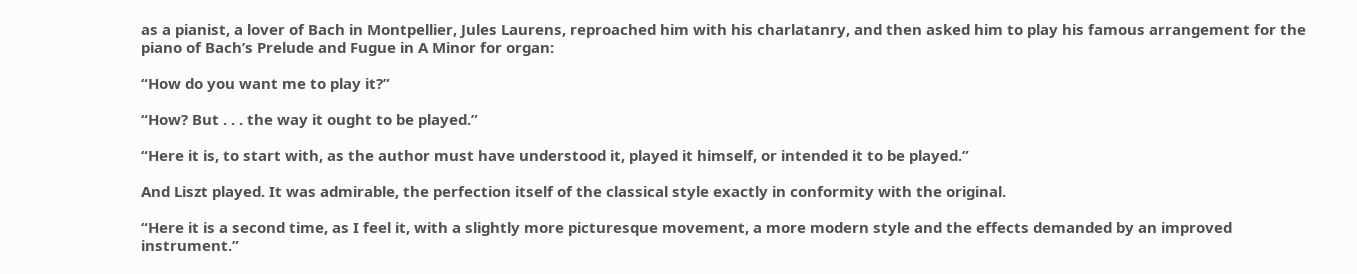as a pianist, a lover of Bach in Montpellier, Jules Laurens, reproached him with his charlatanry, and then asked him to play his famous arrangement for the piano of Bach’s Prelude and Fugue in A Minor for organ:

“How do you want me to play it?”

“How? But . . . the way it ought to be played.”

“Here it is, to start with, as the author must have understood it, played it himself, or intended it to be played.”

And Liszt played. It was admirable, the perfection itself of the classical style exactly in conformity with the original.

“Here it is a second time, as I feel it, with a slightly more picturesque movement, a more modern style and the effects demanded by an improved instrument.”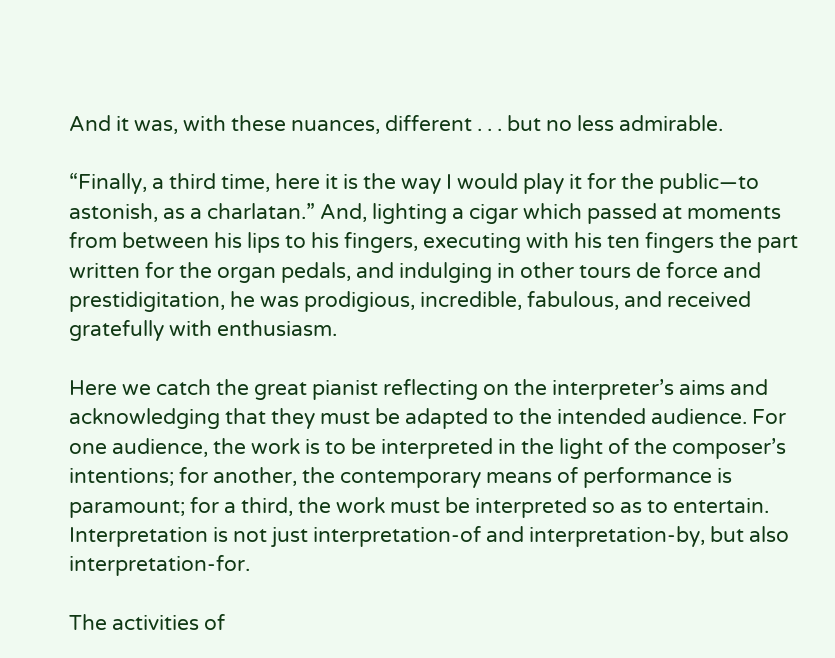And it was, with these nuances, different . . . but no less admirable.

“Finally, a third time, here it is the way I would play it for the public—to astonish, as a charlatan.” And, lighting a cigar which passed at moments from between his lips to his fingers, executing with his ten fingers the part written for the organ pedals, and indulging in other tours de force and prestidigitation, he was prodigious, incredible, fabulous, and received gratefully with enthusiasm.

Here we catch the great pianist reflecting on the interpreter’s aims and acknowledging that they must be adapted to the intended audience. For one audience, the work is to be interpreted in the light of the composer’s intentions; for another, the contemporary means of performance is paramount; for a third, the work must be interpreted so as to entertain. Interpretation is not just interpretation-of and interpretation-by, but also interpretation-for.

The activities of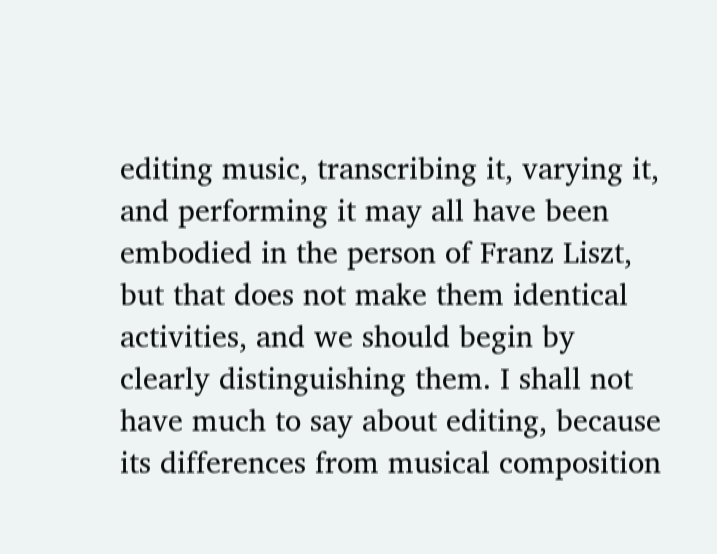editing music, transcribing it, varying it, and performing it may all have been embodied in the person of Franz Liszt, but that does not make them identical activities, and we should begin by clearly distinguishing them. I shall not have much to say about editing, because its differences from musical composition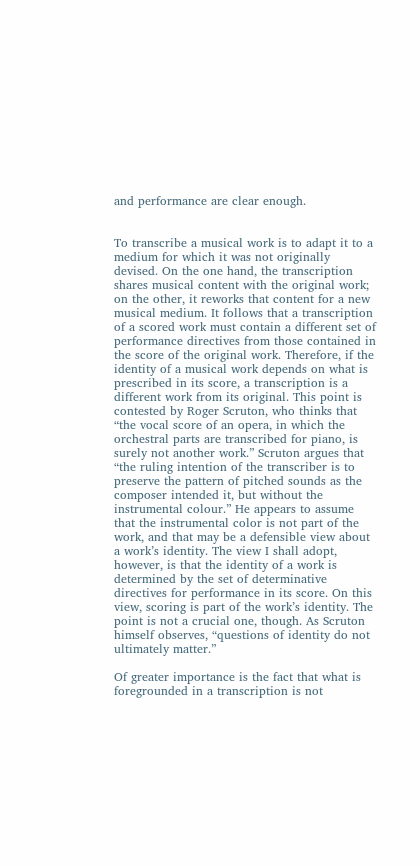and performance are clear enough.


To transcribe a musical work is to adapt it to a medium for which it was not originally devised. On the one hand, the transcription shares musical content with the original work; on the other, it reworks that content for a new musical medium. It follows that a transcription of a scored work must contain a different set of performance directives from those contained in the score of the original work. Therefore, if the identity of a musical work depends on what is prescribed in its score, a transcription is a different work from its original. This point is contested by Roger Scruton, who thinks that “the vocal score of an opera, in which the orchestral parts are transcribed for piano, is surely not another work.” Scruton argues that “the ruling intention of the transcriber is to preserve the pattern of pitched sounds as the composer intended it, but without the instrumental colour.” He appears to assume that the instrumental color is not part of the work, and that may be a defensible view about a work’s identity. The view I shall adopt, however, is that the identity of a work is determined by the set of determinative directives for performance in its score. On this view, scoring is part of the work’s identity. The point is not a crucial one, though. As Scruton himself observes, “questions of identity do not ultimately matter.”

Of greater importance is the fact that what is foregrounded in a transcription is not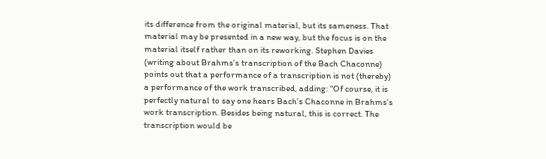its difference from the original material, but its sameness. That material may be presented in a new way, but the focus is on the material itself rather than on its reworking. Stephen Davies (writing about Brahms’s transcription of the Bach Chaconne) points out that a performance of a transcription is not (thereby) a performance of the work transcribed, adding: “Of course, it is perfectly natural to say one hears Bach’s Chaconne in Brahms’s work transcription. Besides being natural, this is correct. The transcription would be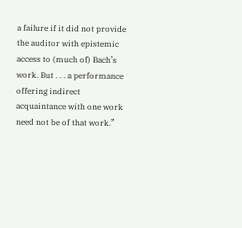a failure if it did not provide the auditor with epistemic access to (much of) Bach’s work. But . . . a performance offering indirect acquaintance with one work need not be of that work.”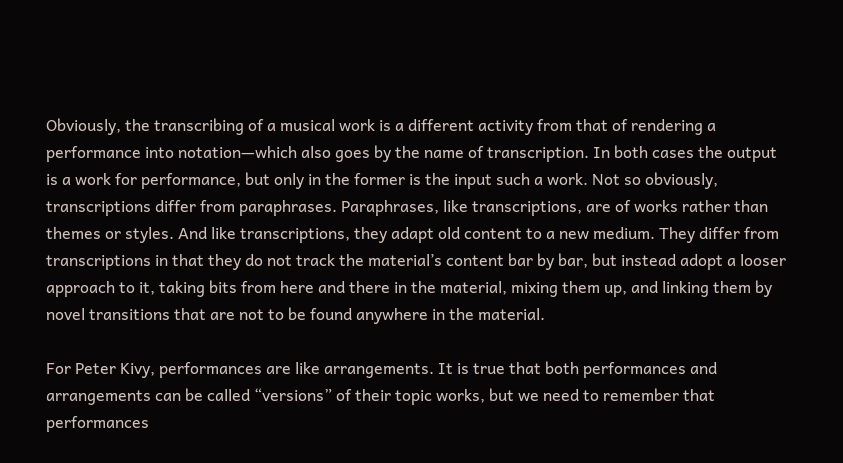Obviously, the transcribing of a musical work is a different activity from that of rendering a performance into notation—which also goes by the name of transcription. In both cases the output is a work for performance, but only in the former is the input such a work. Not so obviously, transcriptions differ from paraphrases. Paraphrases, like transcriptions, are of works rather than themes or styles. And like transcriptions, they adapt old content to a new medium. They differ from transcriptions in that they do not track the material’s content bar by bar, but instead adopt a looser approach to it, taking bits from here and there in the material, mixing them up, and linking them by novel transitions that are not to be found anywhere in the material.

For Peter Kivy, performances are like arrangements. It is true that both performances and arrangements can be called “versions” of their topic works, but we need to remember that performances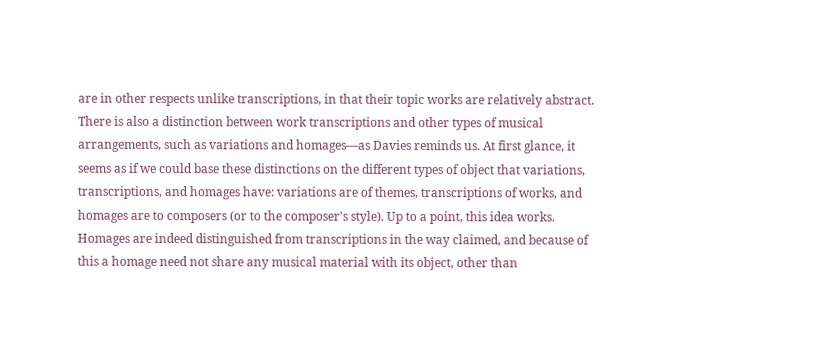are in other respects unlike transcriptions, in that their topic works are relatively abstract. There is also a distinction between work transcriptions and other types of musical arrangements, such as variations and homages—as Davies reminds us. At first glance, it seems as if we could base these distinctions on the different types of object that variations, transcriptions, and homages have: variations are of themes, transcriptions of works, and homages are to composers (or to the composer’s style). Up to a point, this idea works. Homages are indeed distinguished from transcriptions in the way claimed, and because of this a homage need not share any musical material with its object, other than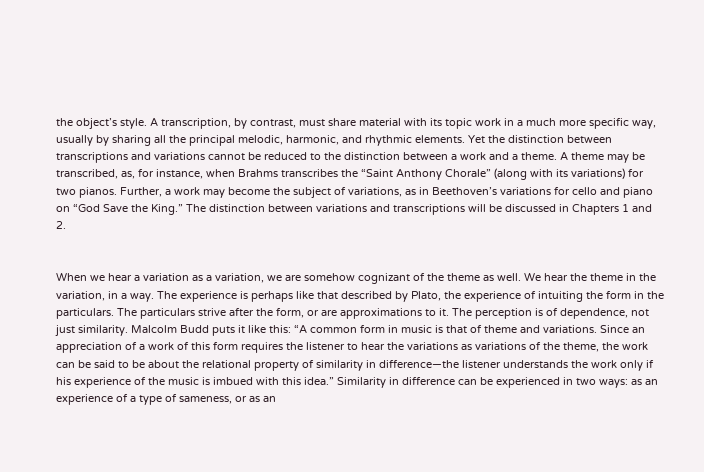the object’s style. A transcription, by contrast, must share material with its topic work in a much more specific way, usually by sharing all the principal melodic, harmonic, and rhythmic elements. Yet the distinction between transcriptions and variations cannot be reduced to the distinction between a work and a theme. A theme may be transcribed, as, for instance, when Brahms transcribes the “Saint Anthony Chorale” (along with its variations) for two pianos. Further, a work may become the subject of variations, as in Beethoven’s variations for cello and piano on “God Save the King.” The distinction between variations and transcriptions will be discussed in Chapters 1 and 2.


When we hear a variation as a variation, we are somehow cognizant of the theme as well. We hear the theme in the variation, in a way. The experience is perhaps like that described by Plato, the experience of intuiting the form in the particulars. The particulars strive after the form, or are approximations to it. The perception is of dependence, not just similarity. Malcolm Budd puts it like this: “A common form in music is that of theme and variations. Since an appreciation of a work of this form requires the listener to hear the variations as variations of the theme, the work can be said to be about the relational property of similarity in difference—the listener understands the work only if his experience of the music is imbued with this idea.” Similarity in difference can be experienced in two ways: as an experience of a type of sameness, or as an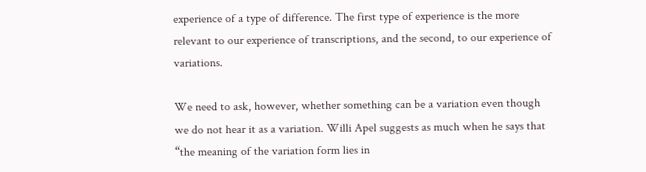experience of a type of difference. The first type of experience is the more relevant to our experience of transcriptions, and the second, to our experience of variations.

We need to ask, however, whether something can be a variation even though we do not hear it as a variation. Willi Apel suggests as much when he says that “the meaning of the variation form lies in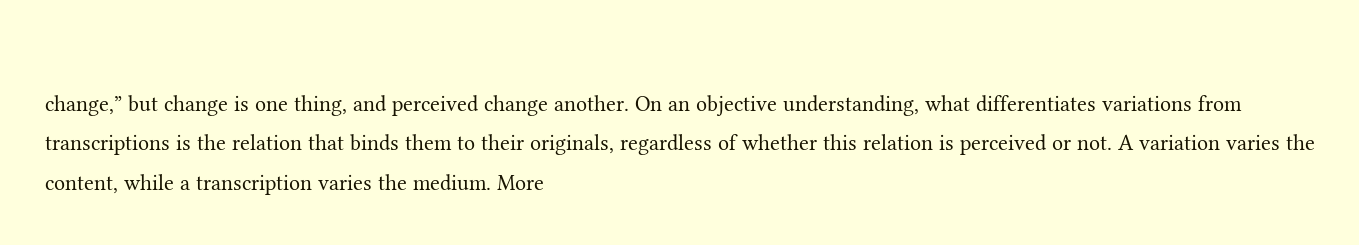change,” but change is one thing, and perceived change another. On an objective understanding, what differentiates variations from transcriptions is the relation that binds them to their originals, regardless of whether this relation is perceived or not. A variation varies the content, while a transcription varies the medium. More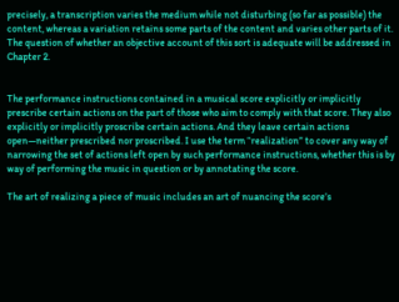precisely, a transcription varies the medium while not disturbing (so far as possible) the content, whereas a variation retains some parts of the content and varies other parts of it. The question of whether an objective account of this sort is adequate will be addressed in Chapter 2.


The performance instructions contained in a musical score explicitly or implicitly prescribe certain actions on the part of those who aim to comply with that score. They also explicitly or implicitly proscribe certain actions. And they leave certain actions open—neither prescribed nor proscribed. I use the term “realization” to cover any way of narrowing the set of actions left open by such performance instructions, whether this is by way of performing the music in question or by annotating the score.

The art of realizing a piece of music includes an art of nuancing the score’s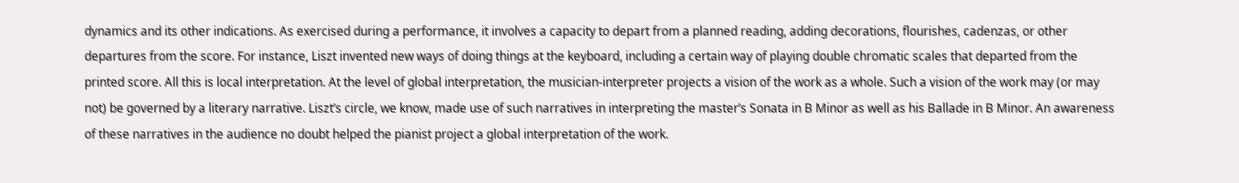dynamics and its other indications. As exercised during a performance, it involves a capacity to depart from a planned reading, adding decorations, flourishes, cadenzas, or other departures from the score. For instance, Liszt invented new ways of doing things at the keyboard, including a certain way of playing double chromatic scales that departed from the printed score. All this is local interpretation. At the level of global interpretation, the musician-interpreter projects a vision of the work as a whole. Such a vision of the work may (or may not) be governed by a literary narrative. Liszt’s circle, we know, made use of such narratives in interpreting the master’s Sonata in B Minor as well as his Ballade in B Minor. An awareness of these narratives in the audience no doubt helped the pianist project a global interpretation of the work.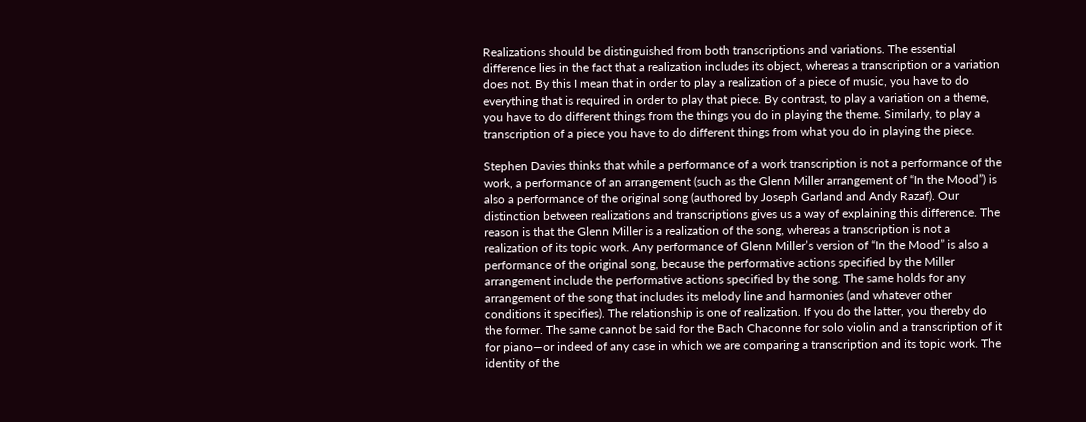Realizations should be distinguished from both transcriptions and variations. The essential difference lies in the fact that a realization includes its object, whereas a transcription or a variation does not. By this I mean that in order to play a realization of a piece of music, you have to do everything that is required in order to play that piece. By contrast, to play a variation on a theme, you have to do different things from the things you do in playing the theme. Similarly, to play a transcription of a piece you have to do different things from what you do in playing the piece.

Stephen Davies thinks that while a performance of a work transcription is not a performance of the work, a performance of an arrangement (such as the Glenn Miller arrangement of “In the Mood”) is also a performance of the original song (authored by Joseph Garland and Andy Razaf). Our distinction between realizations and transcriptions gives us a way of explaining this difference. The reason is that the Glenn Miller is a realization of the song, whereas a transcription is not a realization of its topic work. Any performance of Glenn Miller’s version of “In the Mood” is also a performance of the original song, because the performative actions specified by the Miller arrangement include the performative actions specified by the song. The same holds for any arrangement of the song that includes its melody line and harmonies (and whatever other conditions it specifies). The relationship is one of realization. If you do the latter, you thereby do the former. The same cannot be said for the Bach Chaconne for solo violin and a transcription of it for piano—or indeed of any case in which we are comparing a transcription and its topic work. The identity of the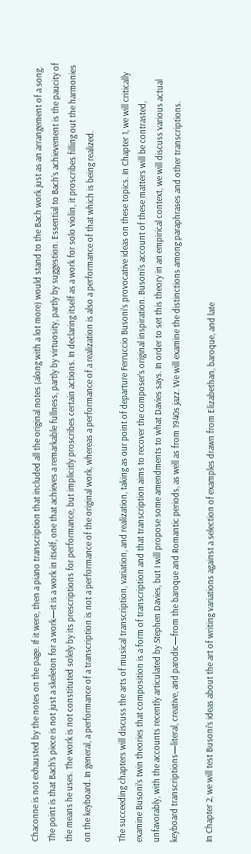Chaconne is not exhausted by the notes on the page. If it were, then a piano transcription that included all the original notes (along with a lot more) would stand to the Bach work just as an arrangement of a song. The point is that Bach’s piece is not just a skeleton for a work—it is a work in itself, one that achieves a remarkable fullness, partly by virtuosity, partly by suggestion. Essential to Bach’s achievement is the paucity of the means he uses. The work is not constituted solely by its prescriptions for performance, but implicitly proscribes certain actions. In declaring itself as a work for solo violin, it proscribes filling out the harmonies on the keyboard. In general, a performance of a transcription is not a performance of the original work, whereas a performance of a realization is also a performance of that which is being realized.

The succeeding chapters will discuss the arts of musical transcription, variation, and realization, taking as our point of departure Ferruccio Busoni’s provocative ideas on these topics. In Chapter 1, we will critically examine Busoni’s twin theories that composition is a form of transcription and that transcription aims to recover the composer’s original inspiration. Busoni’s account of these matters will be contrasted, unfavorably, with the accounts recently articulated by Stephen Davies, but I will propose some amendments to what Davies says. In order to set this theory in an empirical context, we will discuss various actual keyboard transcriptions—literal, creative, and parodic—from the baroque and Romantic periods, as well as from 1940s jazz. We will examine the distinctions among paraphrases and other transcriptions.

In Chapter 2, we will test Busoni’s ideas about the art of writing variations against a selection of examples drawn from Elizabethan, baroque, and late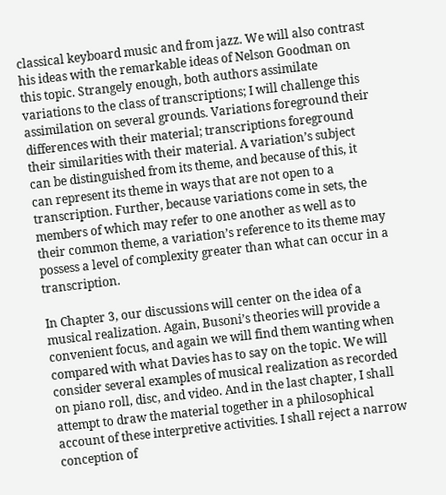classical keyboard music and from jazz. We will also contrast his ideas with the remarkable ideas of Nelson Goodman on this topic. Strangely enough, both authors assimilate variations to the class of transcriptions; I will challenge this assimilation on several grounds. Variations foreground their differences with their material; transcriptions foreground their similarities with their material. A variation’s subject can be distinguished from its theme, and because of this, it can represent its theme in ways that are not open to a transcription. Further, because variations come in sets, the members of which may refer to one another as well as to their common theme, a variation’s reference to its theme may possess a level of complexity greater than what can occur in a transcription.

In Chapter 3, our discussions will center on the idea of a musical realization. Again, Busoni’s theories will provide a convenient focus, and again we will find them wanting when compared with what Davies has to say on the topic. We will consider several examples of musical realization as recorded on piano roll, disc, and video. And in the last chapter, I shall attempt to draw the material together in a philosophical account of these interpretive activities. I shall reject a narrow conception of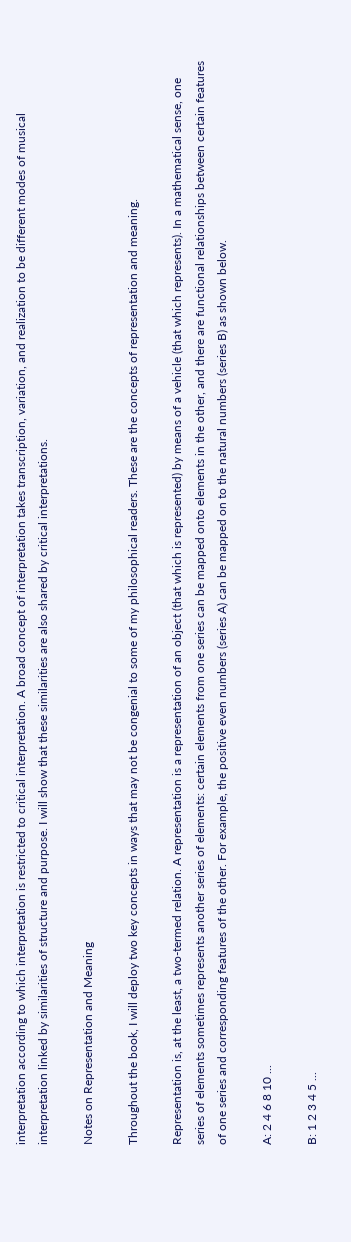interpretation according to which interpretation is restricted to critical interpretation. A broad concept of interpretation takes transcription, variation, and realization to be different modes of musical interpretation linked by similarities of structure and purpose. I will show that these similarities are also shared by critical interpretations.

Notes on Representation and Meaning

Throughout the book, I will deploy two key concepts in ways that may not be congenial to some of my philosophical readers. These are the concepts of representation and meaning.

Representation is, at the least, a two-termed relation. A representation is a representation of an object (that which is represented) by means of a vehicle (that which represents). In a mathematical sense, one series of elements sometimes represents another series of elements: certain elements from one series can be mapped onto elements in the other, and there are functional relationships between certain features of one series and corresponding features of the other. For example, the positive even numbers (series A) can be mapped on to the natural numbers (series B) as shown below.

A: 2 4 6 8 10 ...

B: 1 2 3 4 5 ...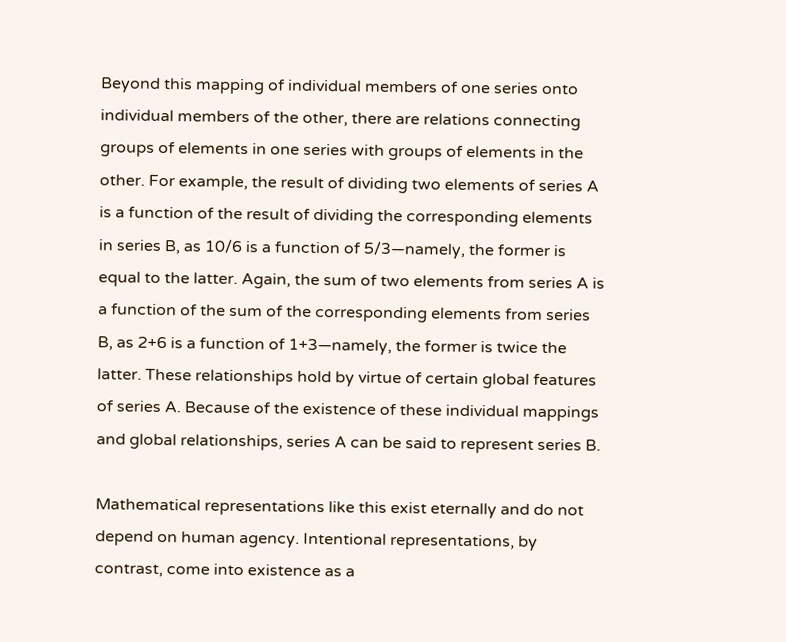Beyond this mapping of individual members of one series onto individual members of the other, there are relations connecting groups of elements in one series with groups of elements in the other. For example, the result of dividing two elements of series A is a function of the result of dividing the corresponding elements in series B, as 10/6 is a function of 5/3—namely, the former is equal to the latter. Again, the sum of two elements from series A is a function of the sum of the corresponding elements from series B, as 2+6 is a function of 1+3—namely, the former is twice the latter. These relationships hold by virtue of certain global features of series A. Because of the existence of these individual mappings and global relationships, series A can be said to represent series B.

Mathematical representations like this exist eternally and do not depend on human agency. Intentional representations, by contrast, come into existence as a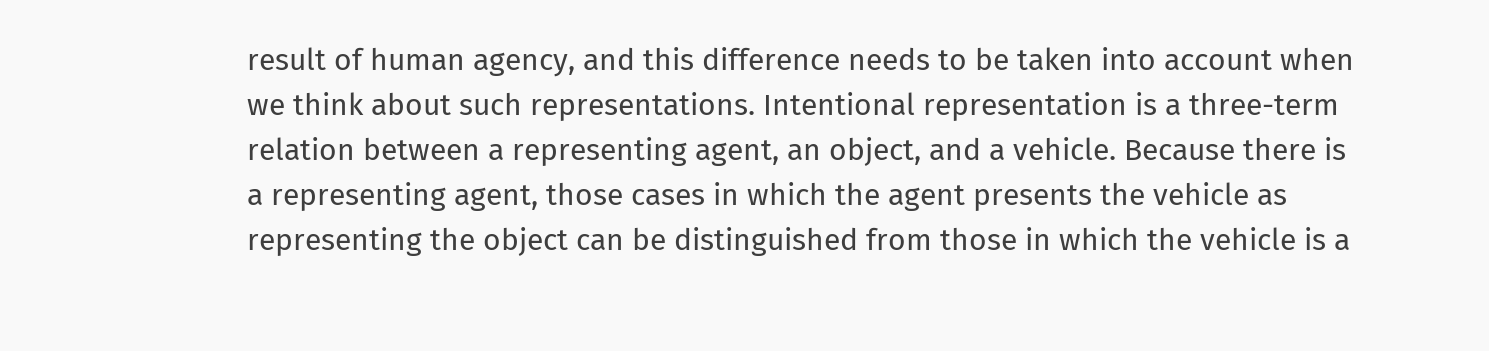result of human agency, and this difference needs to be taken into account when we think about such representations. Intentional representation is a three-term relation between a representing agent, an object, and a vehicle. Because there is a representing agent, those cases in which the agent presents the vehicle as representing the object can be distinguished from those in which the vehicle is a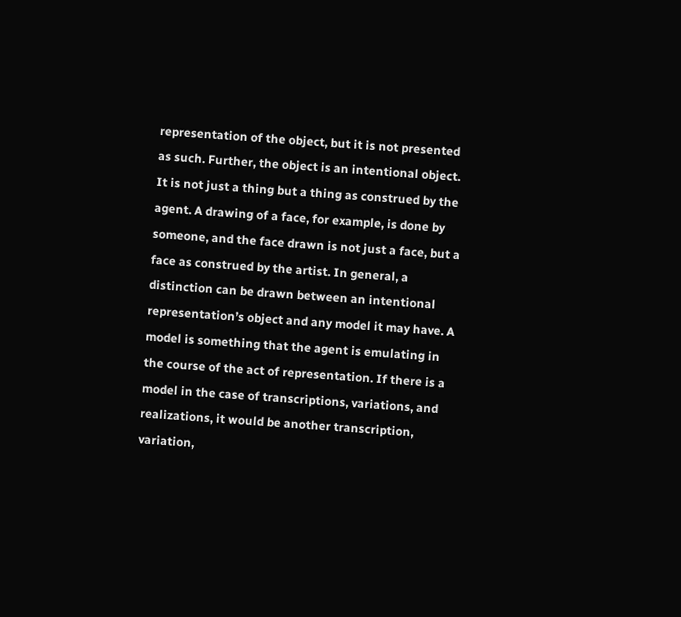representation of the object, but it is not presented as such. Further, the object is an intentional object. It is not just a thing but a thing as construed by the agent. A drawing of a face, for example, is done by someone, and the face drawn is not just a face, but a face as construed by the artist. In general, a distinction can be drawn between an intentional representation’s object and any model it may have. A model is something that the agent is emulating in the course of the act of representation. If there is a model in the case of transcriptions, variations, and realizations, it would be another transcription, variation,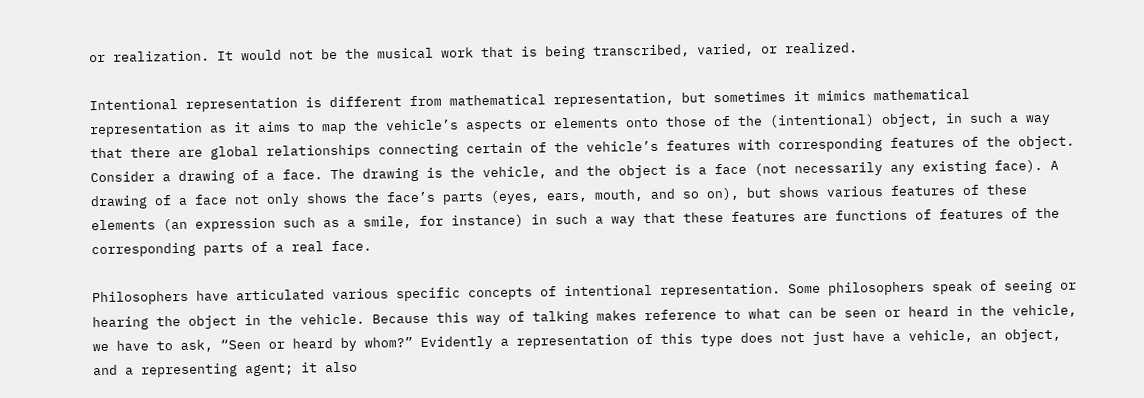or realization. It would not be the musical work that is being transcribed, varied, or realized.

Intentional representation is different from mathematical representation, but sometimes it mimics mathematical representation as it aims to map the vehicle’s aspects or elements onto those of the (intentional) object, in such a way that there are global relationships connecting certain of the vehicle’s features with corresponding features of the object. Consider a drawing of a face. The drawing is the vehicle, and the object is a face (not necessarily any existing face). A drawing of a face not only shows the face’s parts (eyes, ears, mouth, and so on), but shows various features of these elements (an expression such as a smile, for instance) in such a way that these features are functions of features of the corresponding parts of a real face.

Philosophers have articulated various specific concepts of intentional representation. Some philosophers speak of seeing or hearing the object in the vehicle. Because this way of talking makes reference to what can be seen or heard in the vehicle, we have to ask, “Seen or heard by whom?” Evidently a representation of this type does not just have a vehicle, an object, and a representing agent; it also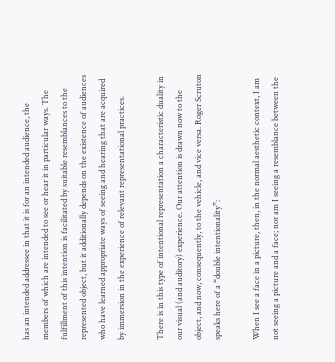has an intended addressee in that it is for an intended audience, the members of which are intended to see or hear it in particular ways. The fulfillment of this intention is facilitated by suitable resemblances to the represented object, but it additionally depends on the existence of audiences who have learned appropriate ways of seeing and hearing that are acquired by immersion in the experience of relevant representational practices.

There is in this type of intentional representation a characteristic duality in our visual (and auditory) experience. Our attention is drawn now to the object, and now, consequently, to the vehicle, and vice versa. Roger Scruton speaks here of a “double intentionality”:

When I see a face in a picture, then, in the normal aesthetic context, I am not seeing a picture and a face; nor am I seeing a resemblance between the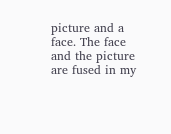picture and a face. The face and the picture are fused in my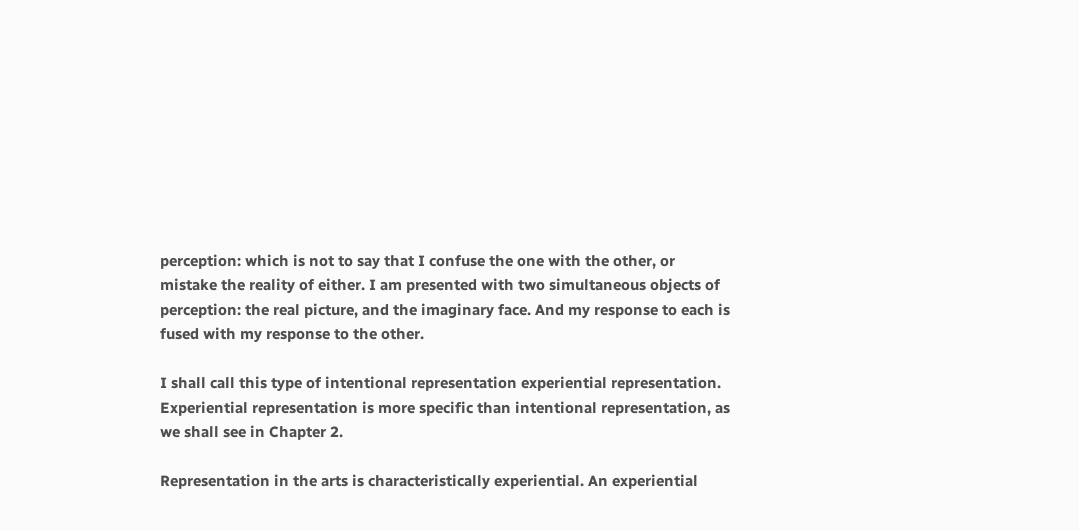perception: which is not to say that I confuse the one with the other, or mistake the reality of either. I am presented with two simultaneous objects of perception: the real picture, and the imaginary face. And my response to each is fused with my response to the other.

I shall call this type of intentional representation experiential representation. Experiential representation is more specific than intentional representation, as we shall see in Chapter 2.

Representation in the arts is characteristically experiential. An experiential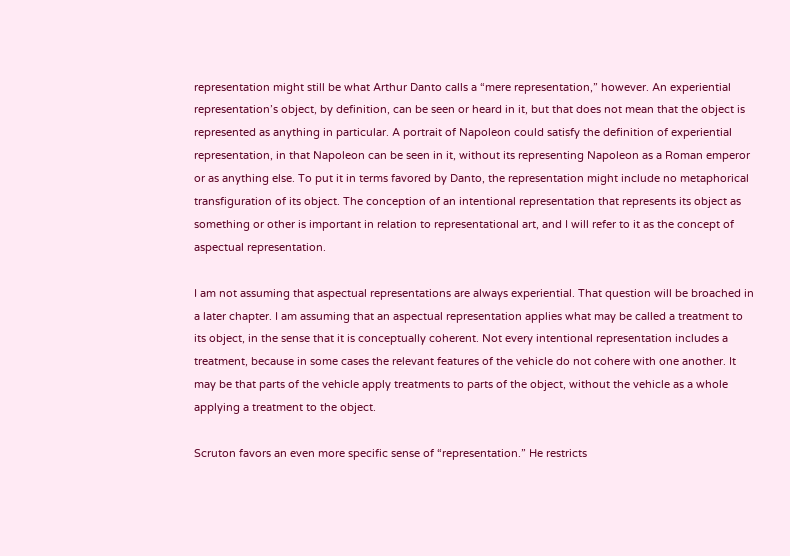representation might still be what Arthur Danto calls a “mere representation,” however. An experiential representation’s object, by definition, can be seen or heard in it, but that does not mean that the object is represented as anything in particular. A portrait of Napoleon could satisfy the definition of experiential representation, in that Napoleon can be seen in it, without its representing Napoleon as a Roman emperor or as anything else. To put it in terms favored by Danto, the representation might include no metaphorical transfiguration of its object. The conception of an intentional representation that represents its object as something or other is important in relation to representational art, and I will refer to it as the concept of aspectual representation.

I am not assuming that aspectual representations are always experiential. That question will be broached in a later chapter. I am assuming that an aspectual representation applies what may be called a treatment to its object, in the sense that it is conceptually coherent. Not every intentional representation includes a treatment, because in some cases the relevant features of the vehicle do not cohere with one another. It may be that parts of the vehicle apply treatments to parts of the object, without the vehicle as a whole applying a treatment to the object.

Scruton favors an even more specific sense of “representation.” He restricts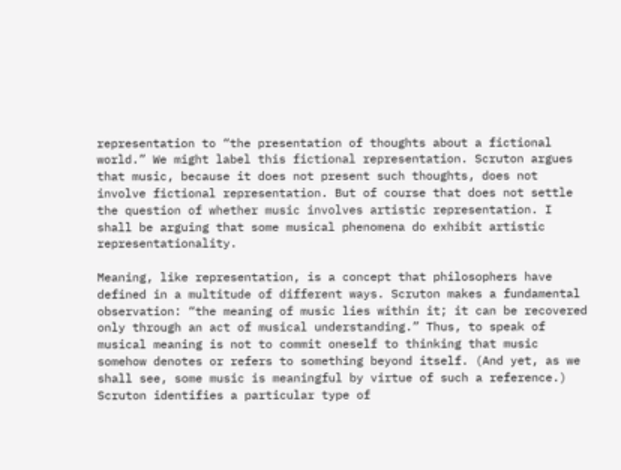representation to “the presentation of thoughts about a fictional world.” We might label this fictional representation. Scruton argues that music, because it does not present such thoughts, does not involve fictional representation. But of course that does not settle the question of whether music involves artistic representation. I shall be arguing that some musical phenomena do exhibit artistic representationality.

Meaning, like representation, is a concept that philosophers have defined in a multitude of different ways. Scruton makes a fundamental observation: “the meaning of music lies within it; it can be recovered only through an act of musical understanding.” Thus, to speak of musical meaning is not to commit oneself to thinking that music somehow denotes or refers to something beyond itself. (And yet, as we shall see, some music is meaningful by virtue of such a reference.) Scruton identifies a particular type of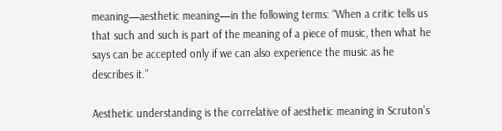meaning—aesthetic meaning—in the following terms: “When a critic tells us that such and such is part of the meaning of a piece of music, then what he says can be accepted only if we can also experience the music as he describes it.”

Aesthetic understanding is the correlative of aesthetic meaning in Scruton’s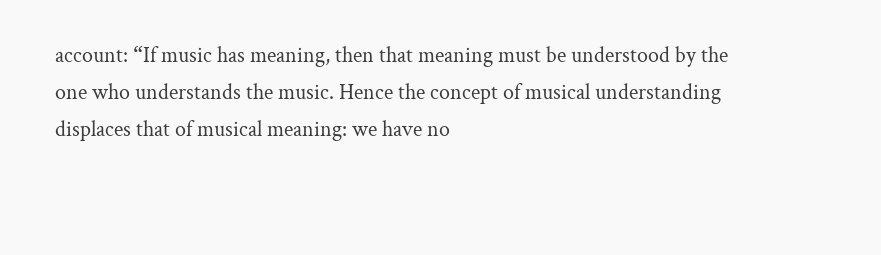account: “If music has meaning, then that meaning must be understood by the one who understands the music. Hence the concept of musical understanding displaces that of musical meaning: we have no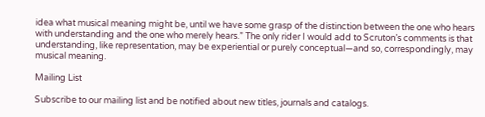idea what musical meaning might be, until we have some grasp of the distinction between the one who hears with understanding and the one who merely hears.” The only rider I would add to Scruton’s comments is that understanding, like representation, may be experiential or purely conceptual—and so, correspondingly, may musical meaning.

Mailing List

Subscribe to our mailing list and be notified about new titles, journals and catalogs.